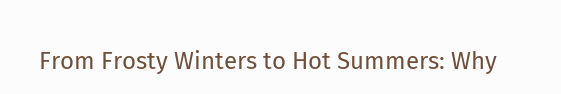From Frosty Winters to Hot Summers: Why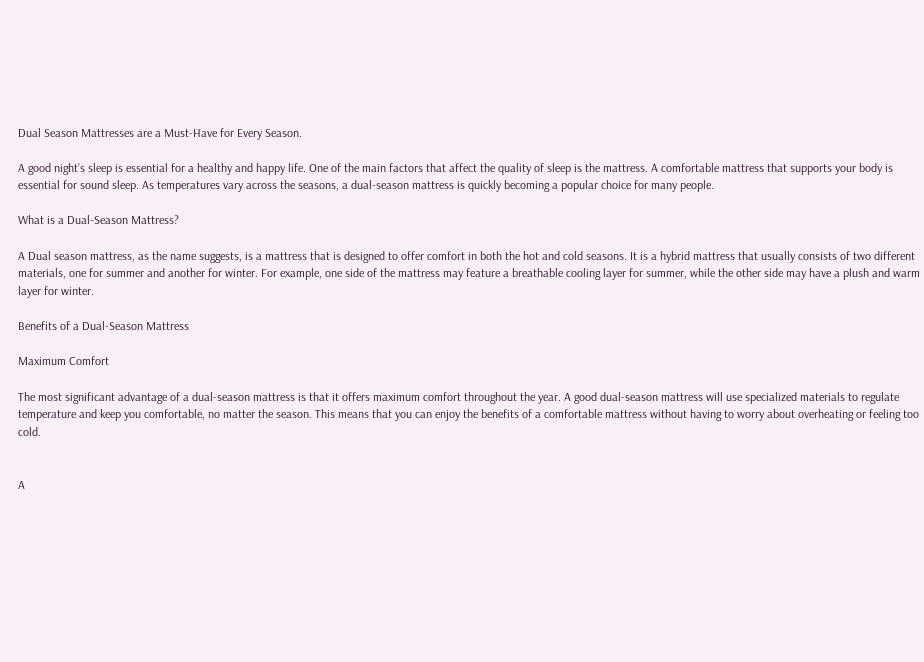Dual Season Mattresses are a Must-Have for Every Season.

A good night’s sleep is essential for a healthy and happy life. One of the main factors that affect the quality of sleep is the mattress. A comfortable mattress that supports your body is essential for sound sleep. As temperatures vary across the seasons, a dual-season mattress is quickly becoming a popular choice for many people.

What is a Dual-Season Mattress?

A Dual season mattress, as the name suggests, is a mattress that is designed to offer comfort in both the hot and cold seasons. It is a hybrid mattress that usually consists of two different materials, one for summer and another for winter. For example, one side of the mattress may feature a breathable cooling layer for summer, while the other side may have a plush and warm layer for winter.

Benefits of a Dual-Season Mattress

Maximum Comfort

The most significant advantage of a dual-season mattress is that it offers maximum comfort throughout the year. A good dual-season mattress will use specialized materials to regulate temperature and keep you comfortable, no matter the season. This means that you can enjoy the benefits of a comfortable mattress without having to worry about overheating or feeling too cold.


A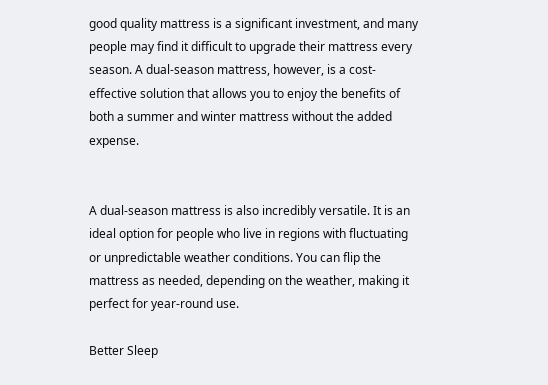good quality mattress is a significant investment, and many people may find it difficult to upgrade their mattress every season. A dual-season mattress, however, is a cost-effective solution that allows you to enjoy the benefits of both a summer and winter mattress without the added expense.


A dual-season mattress is also incredibly versatile. It is an ideal option for people who live in regions with fluctuating or unpredictable weather conditions. You can flip the mattress as needed, depending on the weather, making it perfect for year-round use.

Better Sleep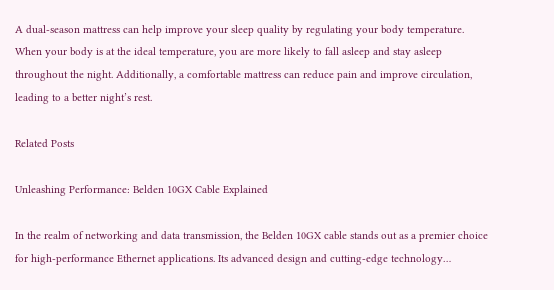A dual-season mattress can help improve your sleep quality by regulating your body temperature. When your body is at the ideal temperature, you are more likely to fall asleep and stay asleep throughout the night. Additionally, a comfortable mattress can reduce pain and improve circulation, leading to a better night’s rest.

Related Posts

Unleashing Performance: Belden 10GX Cable Explained

In the realm of networking and data transmission, the Belden 10GX cable stands out as a premier choice for high-performance Ethernet applications. Its advanced design and cutting-edge technology…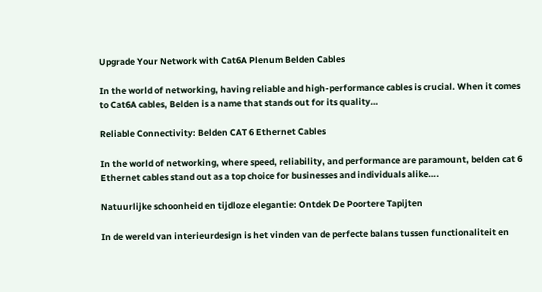Upgrade Your Network with Cat6A Plenum Belden Cables

In the world of networking, having reliable and high-performance cables is crucial. When it comes to Cat6A cables, Belden is a name that stands out for its quality…

Reliable Connectivity: Belden CAT 6 Ethernet Cables

In the world of networking, where speed, reliability, and performance are paramount, belden cat 6 Ethernet cables stand out as a top choice for businesses and individuals alike….

Natuurlijke schoonheid en tijdloze elegantie: Ontdek De Poortere Tapijten

In de wereld van interieurdesign is het vinden van de perfecte balans tussen functionaliteit en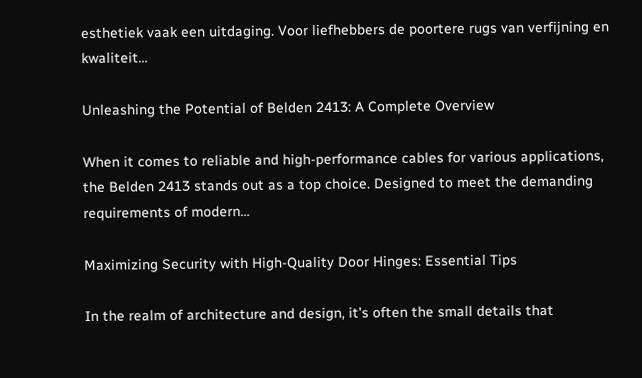esthetiek vaak een uitdaging. Voor liefhebbers de poortere rugs van verfijning en kwaliteit…

Unleashing the Potential of Belden 2413: A Complete Overview

When it comes to reliable and high-performance cables for various applications, the Belden 2413 stands out as a top choice. Designed to meet the demanding requirements of modern…

Maximizing Security with High-Quality Door Hinges: Essential Tips

In the realm of architecture and design, it’s often the small details that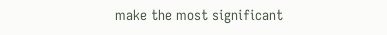make the most significant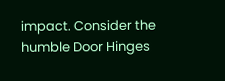impact. Consider the humble Door Hinges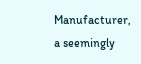Manufacturer, a seemingly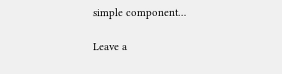simple component…

Leave a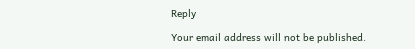Reply

Your email address will not be published.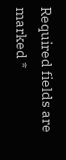Required fields are marked *